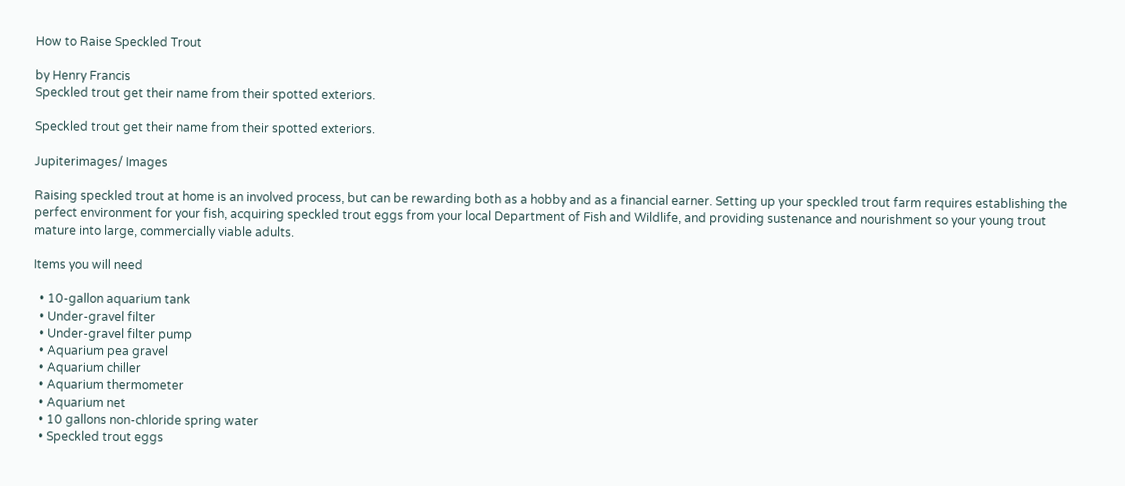How to Raise Speckled Trout

by Henry Francis
Speckled trout get their name from their spotted exteriors.

Speckled trout get their name from their spotted exteriors.

Jupiterimages/ Images

Raising speckled trout at home is an involved process, but can be rewarding both as a hobby and as a financial earner. Setting up your speckled trout farm requires establishing the perfect environment for your fish, acquiring speckled trout eggs from your local Department of Fish and Wildlife, and providing sustenance and nourishment so your young trout mature into large, commercially viable adults.

Items you will need

  • 10-gallon aquarium tank
  • Under-gravel filter
  • Under-gravel filter pump
  • Aquarium pea gravel
  • Aquarium chiller
  • Aquarium thermometer
  • Aquarium net
  • 10 gallons non-chloride spring water
  • Speckled trout eggs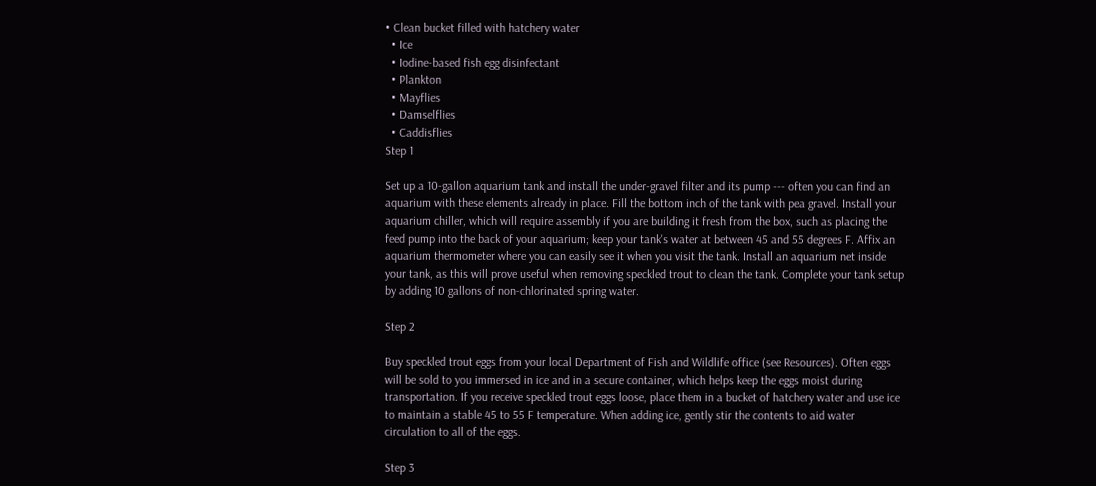• Clean bucket filled with hatchery water
  • Ice
  • Iodine-based fish egg disinfectant
  • Plankton
  • Mayflies
  • Damselflies
  • Caddisflies
Step 1

Set up a 10-gallon aquarium tank and install the under-gravel filter and its pump --- often you can find an aquarium with these elements already in place. Fill the bottom inch of the tank with pea gravel. Install your aquarium chiller, which will require assembly if you are building it fresh from the box, such as placing the feed pump into the back of your aquarium; keep your tank's water at between 45 and 55 degrees F. Affix an aquarium thermometer where you can easily see it when you visit the tank. Install an aquarium net inside your tank, as this will prove useful when removing speckled trout to clean the tank. Complete your tank setup by adding 10 gallons of non-chlorinated spring water.

Step 2

Buy speckled trout eggs from your local Department of Fish and Wildlife office (see Resources). Often eggs will be sold to you immersed in ice and in a secure container, which helps keep the eggs moist during transportation. If you receive speckled trout eggs loose, place them in a bucket of hatchery water and use ice to maintain a stable 45 to 55 F temperature. When adding ice, gently stir the contents to aid water circulation to all of the eggs.

Step 3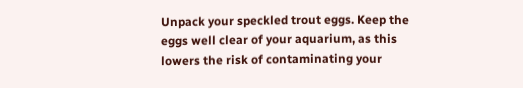Unpack your speckled trout eggs. Keep the eggs well clear of your aquarium, as this lowers the risk of contaminating your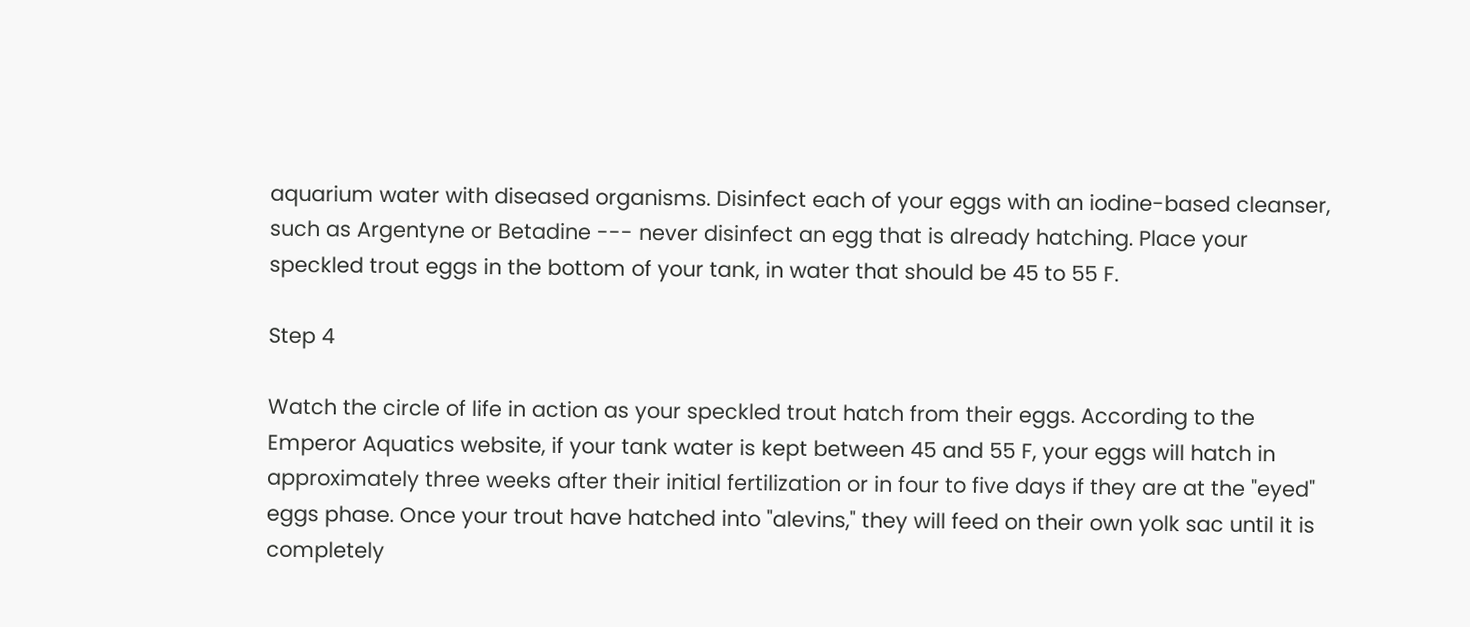aquarium water with diseased organisms. Disinfect each of your eggs with an iodine-based cleanser, such as Argentyne or Betadine --- never disinfect an egg that is already hatching. Place your speckled trout eggs in the bottom of your tank, in water that should be 45 to 55 F.

Step 4

Watch the circle of life in action as your speckled trout hatch from their eggs. According to the Emperor Aquatics website, if your tank water is kept between 45 and 55 F, your eggs will hatch in approximately three weeks after their initial fertilization or in four to five days if they are at the "eyed" eggs phase. Once your trout have hatched into "alevins," they will feed on their own yolk sac until it is completely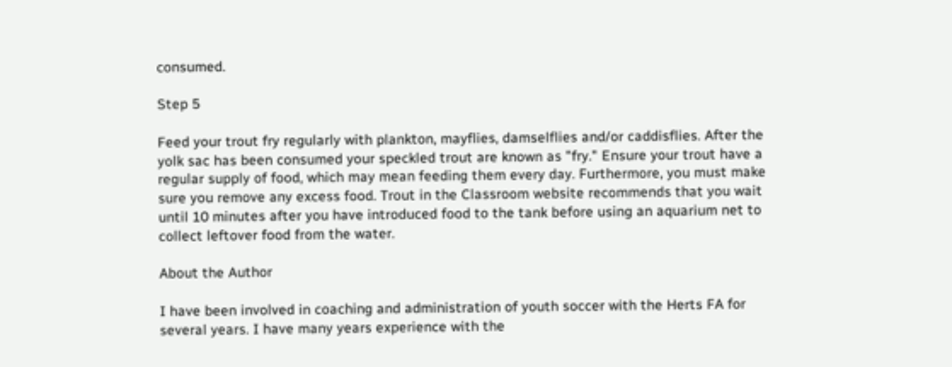consumed.

Step 5

Feed your trout fry regularly with plankton, mayflies, damselflies and/or caddisflies. After the yolk sac has been consumed your speckled trout are known as "fry." Ensure your trout have a regular supply of food, which may mean feeding them every day. Furthermore, you must make sure you remove any excess food. Trout in the Classroom website recommends that you wait until 10 minutes after you have introduced food to the tank before using an aquarium net to collect leftover food from the water.

About the Author

I have been involved in coaching and administration of youth soccer with the Herts FA for several years. I have many years experience with the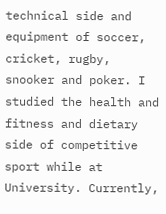technical side and equipment of soccer, cricket, rugby, snooker and poker. I studied the health and fitness and dietary side of competitive sport while at University. Currently,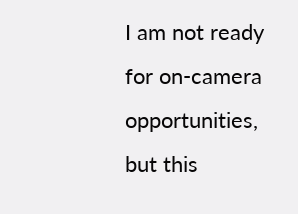I am not ready for on-camera opportunities, but this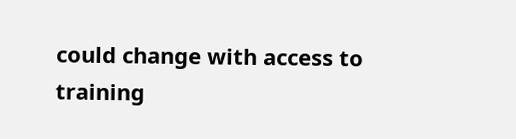could change with access to training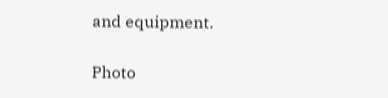and equipment.

Photo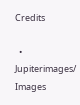Credits

  • Jupiterimages/ Images